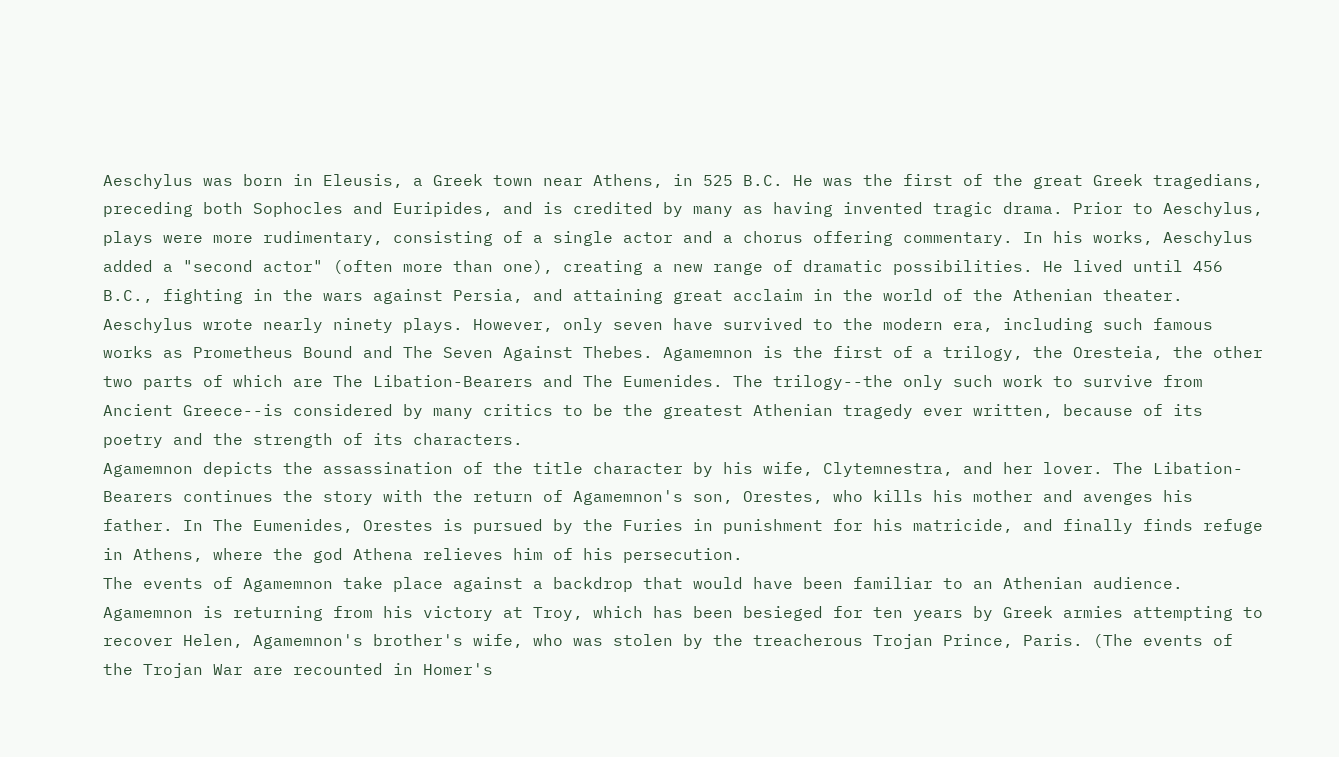Aeschylus was born in Eleusis, a Greek town near Athens, in 525 B.C. He was the first of the great Greek tragedians, preceding both Sophocles and Euripides, and is credited by many as having invented tragic drama. Prior to Aeschylus, plays were more rudimentary, consisting of a single actor and a chorus offering commentary. In his works, Aeschylus added a "second actor" (often more than one), creating a new range of dramatic possibilities. He lived until 456 B.C., fighting in the wars against Persia, and attaining great acclaim in the world of the Athenian theater.
Aeschylus wrote nearly ninety plays. However, only seven have survived to the modern era, including such famous works as Prometheus Bound and The Seven Against Thebes. Agamemnon is the first of a trilogy, the Oresteia, the other two parts of which are The Libation-Bearers and The Eumenides. The trilogy--the only such work to survive from Ancient Greece--is considered by many critics to be the greatest Athenian tragedy ever written, because of its poetry and the strength of its characters.
Agamemnon depicts the assassination of the title character by his wife, Clytemnestra, and her lover. The Libation-Bearers continues the story with the return of Agamemnon's son, Orestes, who kills his mother and avenges his father. In The Eumenides, Orestes is pursued by the Furies in punishment for his matricide, and finally finds refuge in Athens, where the god Athena relieves him of his persecution.
The events of Agamemnon take place against a backdrop that would have been familiar to an Athenian audience. Agamemnon is returning from his victory at Troy, which has been besieged for ten years by Greek armies attempting to recover Helen, Agamemnon's brother's wife, who was stolen by the treacherous Trojan Prince, Paris. (The events of the Trojan War are recounted in Homer's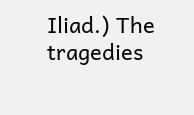Iliad.) The tragedies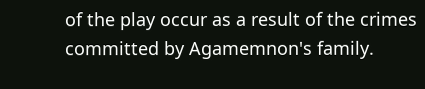of the play occur as a result of the crimes committed by Agamemnon's family.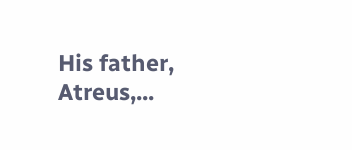His father, Atreus,...